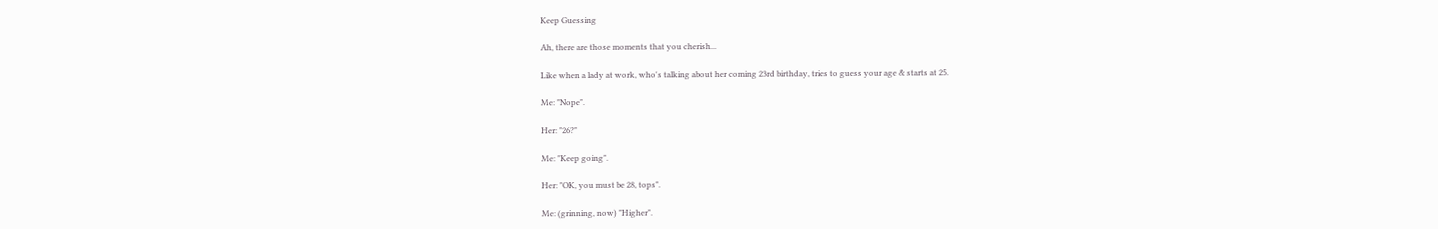Keep Guessing

Ah, there are those moments that you cherish...

Like when a lady at work, who's talking about her coming 23rd birthday, tries to guess your age & starts at 25.

Me: "Nope".

Her: "26?"

Me: "Keep going".

Her: "OK, you must be 28, tops".

Me: (grinning, now) "Higher".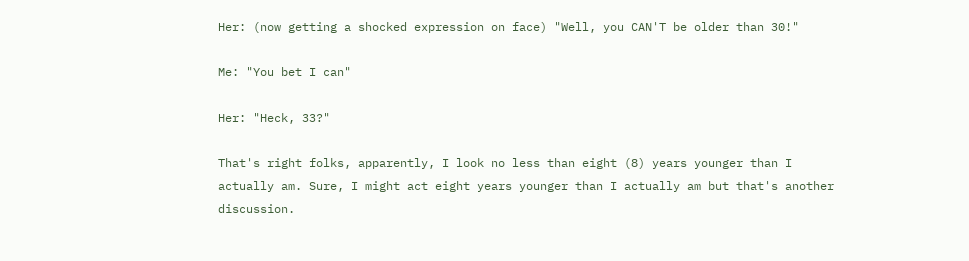Her: (now getting a shocked expression on face) "Well, you CAN'T be older than 30!"

Me: "You bet I can"

Her: "Heck, 33?"

That's right folks, apparently, I look no less than eight (8) years younger than I actually am. Sure, I might act eight years younger than I actually am but that's another discussion.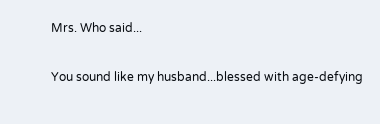Mrs. Who said...

You sound like my husband...blessed with age-defying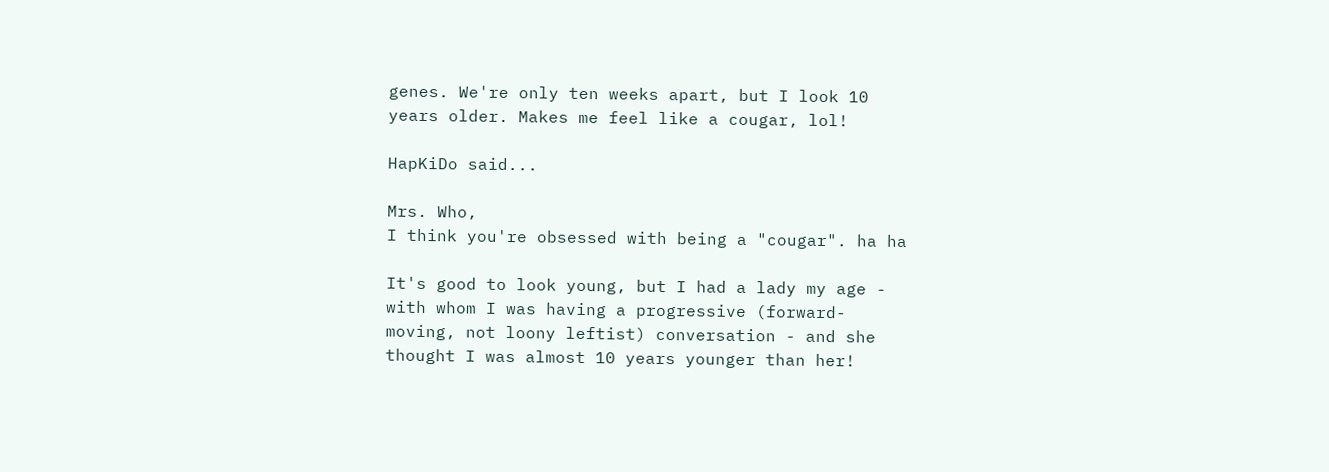genes. We're only ten weeks apart, but I look 10 years older. Makes me feel like a cougar, lol!

HapKiDo said...

Mrs. Who,
I think you're obsessed with being a "cougar". ha ha

It's good to look young, but I had a lady my age - with whom I was having a progressive (forward-moving, not loony leftist) conversation - and she thought I was almost 10 years younger than her!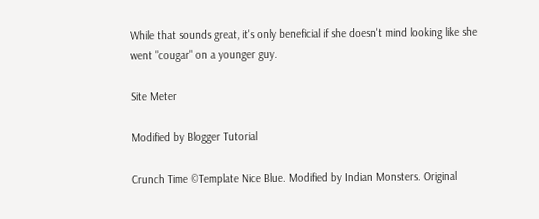While that sounds great, it's only beneficial if she doesn't mind looking like she went "cougar" on a younger guy.

Site Meter

Modified by Blogger Tutorial

Crunch Time ©Template Nice Blue. Modified by Indian Monsters. Original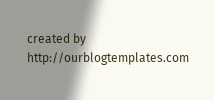created by http://ourblogtemplates.com